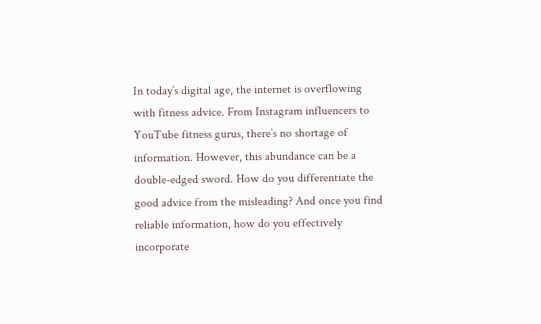In today’s digital age, the internet is overflowing with fitness advice. From Instagram influencers to YouTube fitness gurus, there’s no shortage of information. However, this abundance can be a double-edged sword. How do you differentiate the good advice from the misleading? And once you find reliable information, how do you effectively incorporate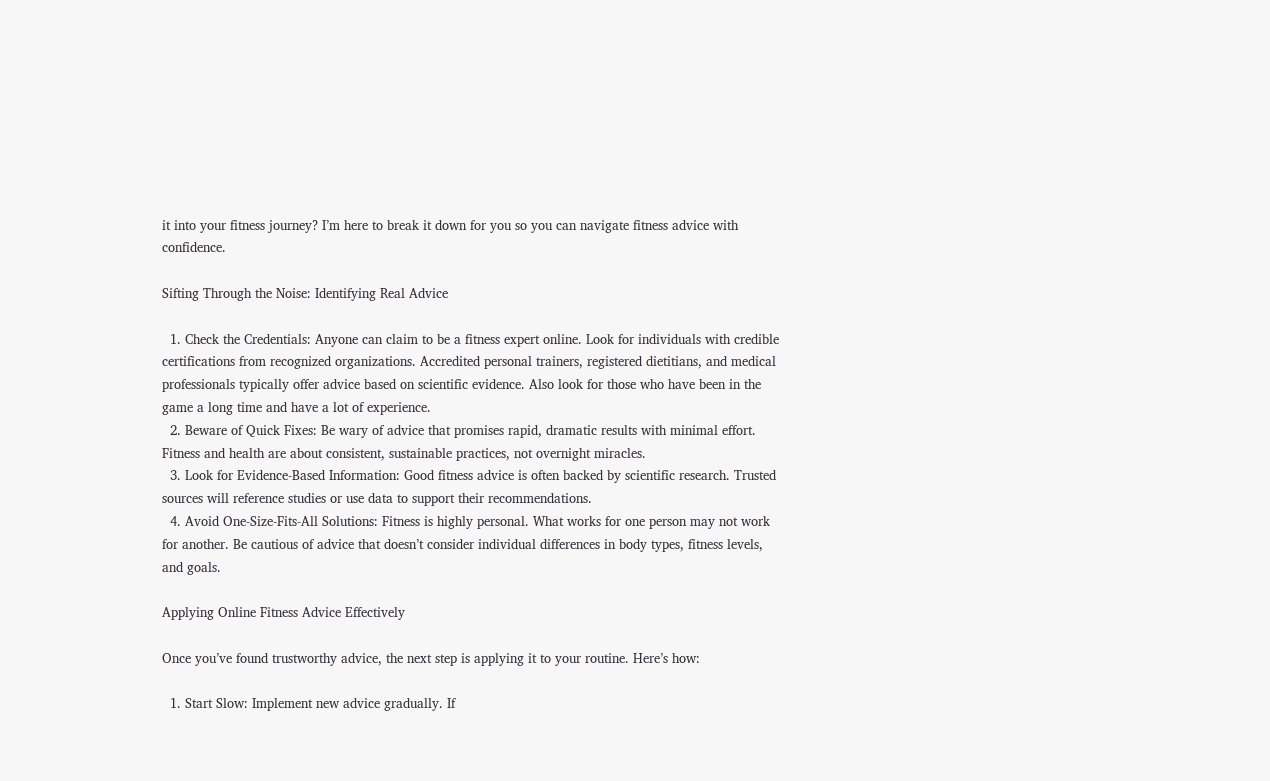it into your fitness journey? I’m here to break it down for you so you can navigate fitness advice with confidence.

Sifting Through the Noise: Identifying Real Advice

  1. Check the Credentials: Anyone can claim to be a fitness expert online. Look for individuals with credible certifications from recognized organizations. Accredited personal trainers, registered dietitians, and medical professionals typically offer advice based on scientific evidence. Also look for those who have been in the game a long time and have a lot of experience.
  2. Beware of Quick Fixes: Be wary of advice that promises rapid, dramatic results with minimal effort. Fitness and health are about consistent, sustainable practices, not overnight miracles.
  3. Look for Evidence-Based Information: Good fitness advice is often backed by scientific research. Trusted sources will reference studies or use data to support their recommendations.
  4. Avoid One-Size-Fits-All Solutions: Fitness is highly personal. What works for one person may not work for another. Be cautious of advice that doesn’t consider individual differences in body types, fitness levels, and goals.

Applying Online Fitness Advice Effectively

Once you’ve found trustworthy advice, the next step is applying it to your routine. Here’s how:

  1. Start Slow: Implement new advice gradually. If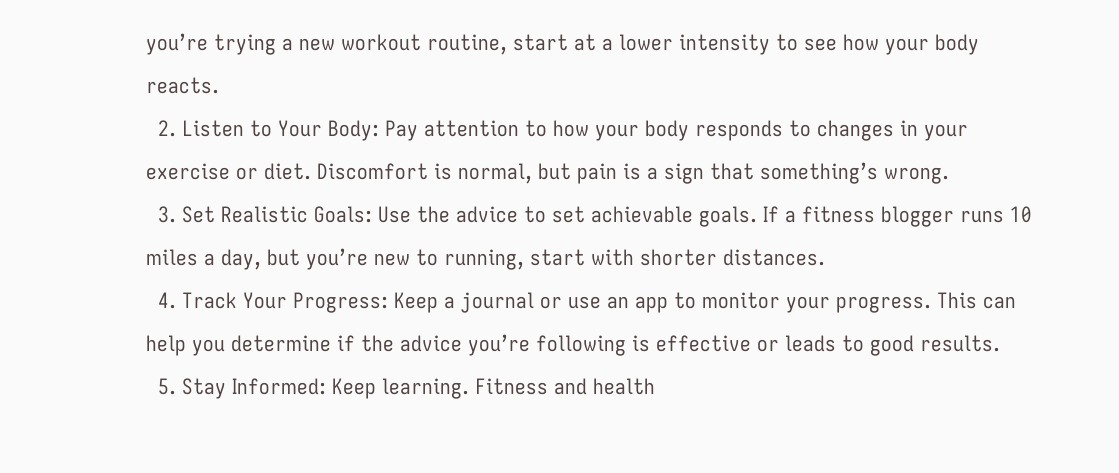you’re trying a new workout routine, start at a lower intensity to see how your body reacts.
  2. Listen to Your Body: Pay attention to how your body responds to changes in your exercise or diet. Discomfort is normal, but pain is a sign that something’s wrong.
  3. Set Realistic Goals: Use the advice to set achievable goals. If a fitness blogger runs 10 miles a day, but you’re new to running, start with shorter distances.
  4. Track Your Progress: Keep a journal or use an app to monitor your progress. This can help you determine if the advice you’re following is effective or leads to good results.
  5. Stay Informed: Keep learning. Fitness and health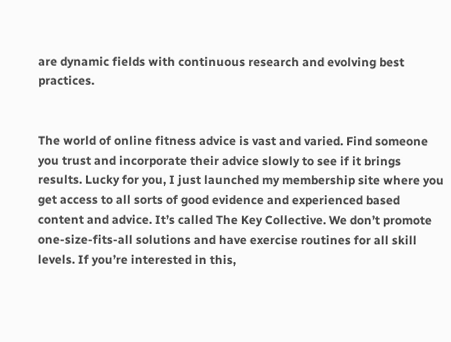are dynamic fields with continuous research and evolving best practices.


The world of online fitness advice is vast and varied. Find someone you trust and incorporate their advice slowly to see if it brings results. Lucky for you, I just launched my membership site where you get access to all sorts of good evidence and experienced based content and advice. It’s called The Key Collective. We don’t promote one-size-fits-all solutions and have exercise routines for all skill levels. If you’re interested in this,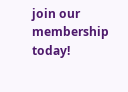join our membership today!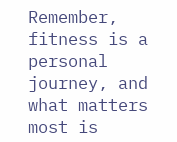Remember, fitness is a personal journey, and what matters most is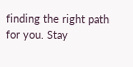finding the right path for you. Stay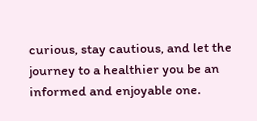curious, stay cautious, and let the journey to a healthier you be an informed and enjoyable one.